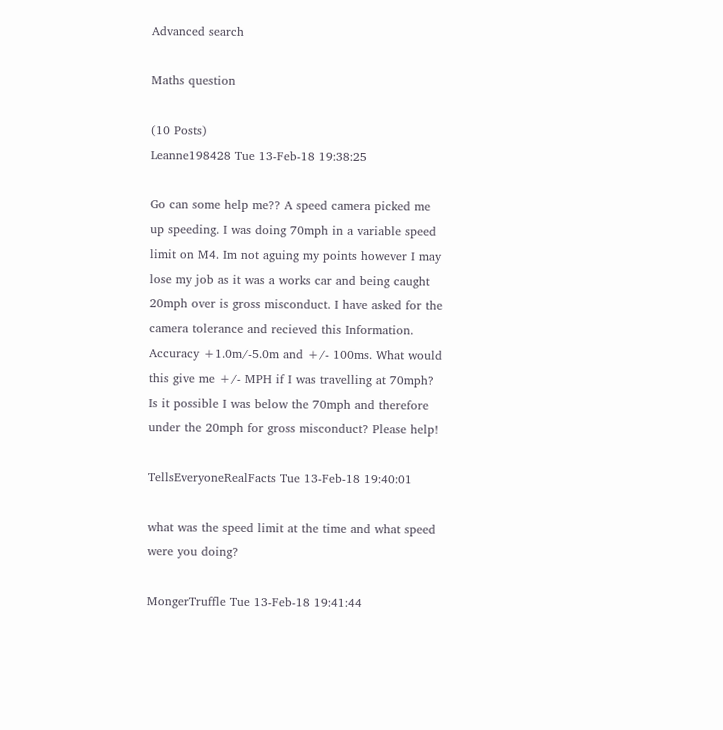Advanced search

Maths question

(10 Posts)
Leanne198428 Tue 13-Feb-18 19:38:25

Go can some help me?? A speed camera picked me up speeding. I was doing 70mph in a variable speed limit on M4. Im not aguing my points however I may lose my job as it was a works car and being caught 20mph over is gross misconduct. I have asked for the camera tolerance and recieved this Information. Accuracy +1.0m/-5.0m and +/- 100ms. What would this give me +/- MPH if I was travelling at 70mph? Is it possible I was below the 70mph and therefore under the 20mph for gross misconduct? Please help!

TellsEveryoneRealFacts Tue 13-Feb-18 19:40:01

what was the speed limit at the time and what speed were you doing?

MongerTruffle Tue 13-Feb-18 19:41:44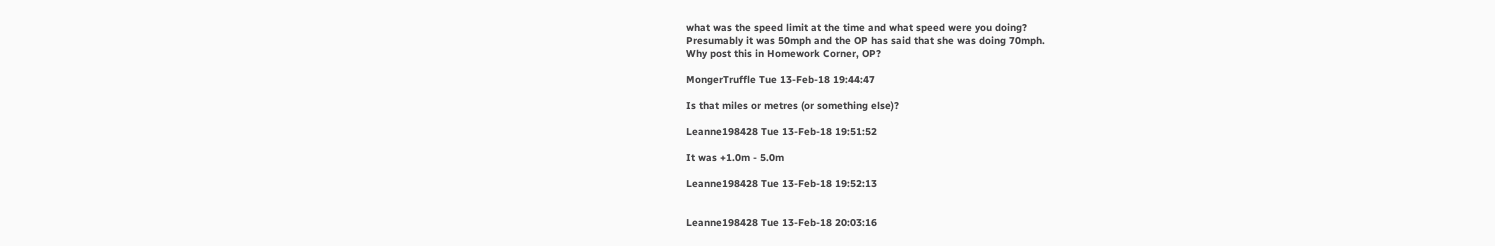what was the speed limit at the time and what speed were you doing?
Presumably it was 50mph and the OP has said that she was doing 70mph.
Why post this in Homework Corner, OP?

MongerTruffle Tue 13-Feb-18 19:44:47

Is that miles or metres (or something else)?

Leanne198428 Tue 13-Feb-18 19:51:52

It was +1.0m - 5.0m

Leanne198428 Tue 13-Feb-18 19:52:13


Leanne198428 Tue 13-Feb-18 20:03:16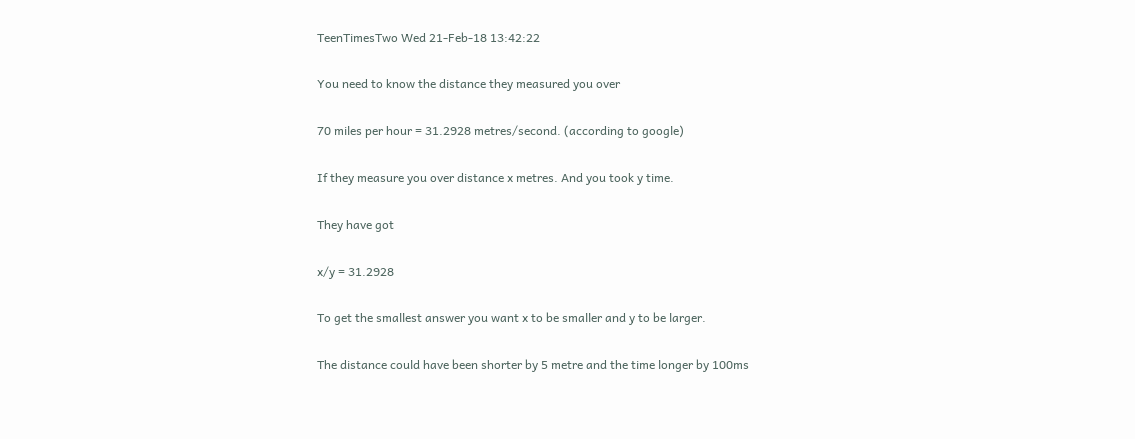TeenTimesTwo Wed 21-Feb-18 13:42:22

You need to know the distance they measured you over

70 miles per hour = 31.2928 metres/second. (according to google)

If they measure you over distance x metres. And you took y time.

They have got

x/y = 31.2928

To get the smallest answer you want x to be smaller and y to be larger.

The distance could have been shorter by 5 metre and the time longer by 100ms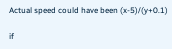Actual speed could have been (x-5)/(y+0.1)

if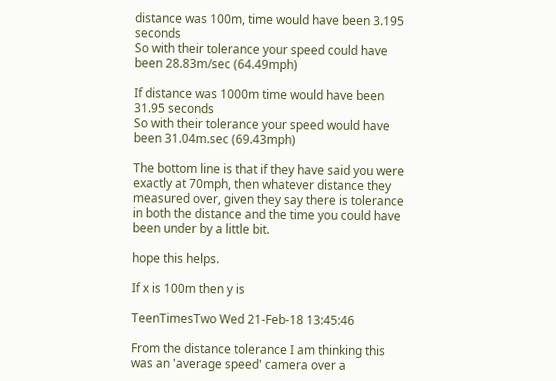distance was 100m, time would have been 3.195 seconds
So with their tolerance your speed could have been 28.83m/sec (64.49mph)

If distance was 1000m time would have been 31.95 seconds
So with their tolerance your speed would have been 31.04m.sec (69.43mph)

The bottom line is that if they have said you were exactly at 70mph, then whatever distance they measured over, given they say there is tolerance in both the distance and the time you could have been under by a little bit.

hope this helps.

If x is 100m then y is

TeenTimesTwo Wed 21-Feb-18 13:45:46

From the distance tolerance I am thinking this was an 'average speed' camera over a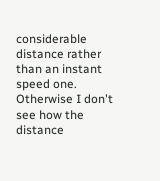considerable distance rather than an instant speed one. Otherwise I don't see how the distance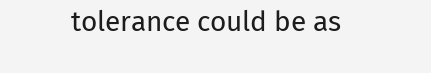tolerance could be as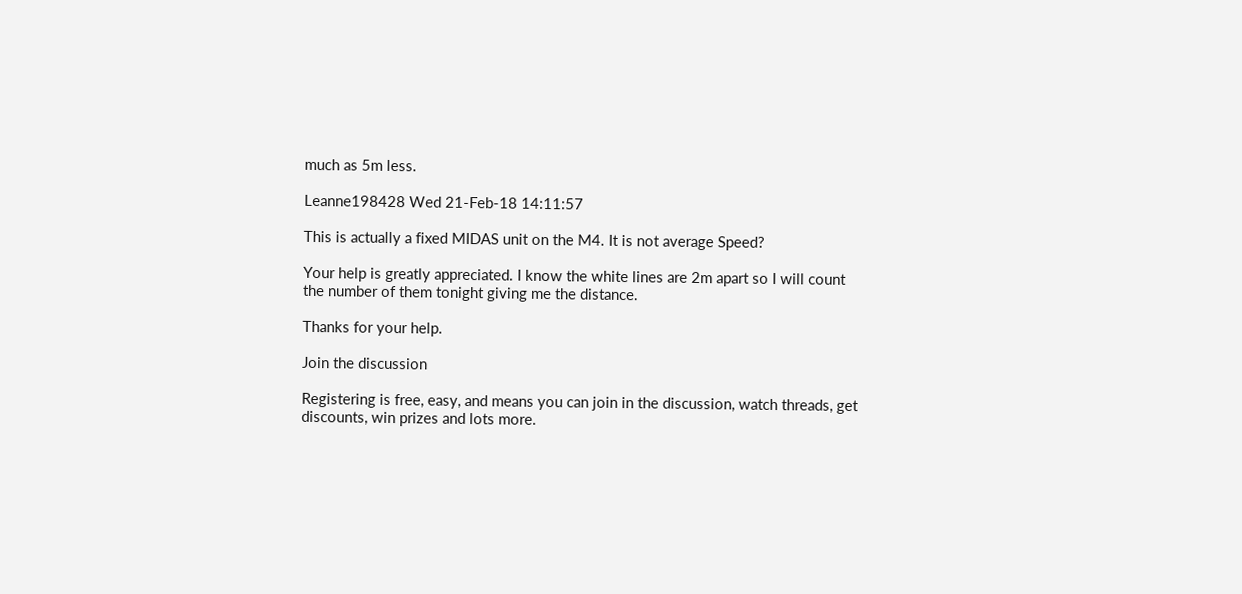much as 5m less.

Leanne198428 Wed 21-Feb-18 14:11:57

This is actually a fixed MIDAS unit on the M4. It is not average Speed?

Your help is greatly appreciated. I know the white lines are 2m apart so I will count the number of them tonight giving me the distance.

Thanks for your help.

Join the discussion

Registering is free, easy, and means you can join in the discussion, watch threads, get discounts, win prizes and lots more.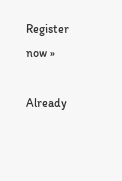Register now »

Already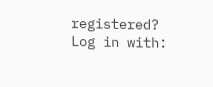registered? Log in with: